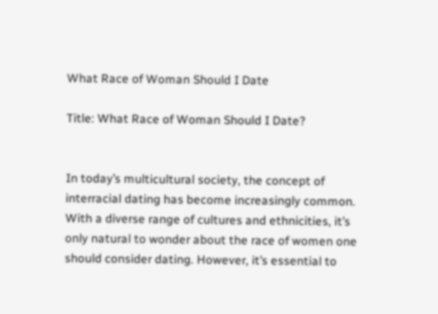What Race of Woman Should I Date

Title: What Race of Woman Should I Date?


In today’s multicultural society, the concept of interracial dating has become increasingly common. With a diverse range of cultures and ethnicities, it’s only natural to wonder about the race of women one should consider dating. However, it’s essential to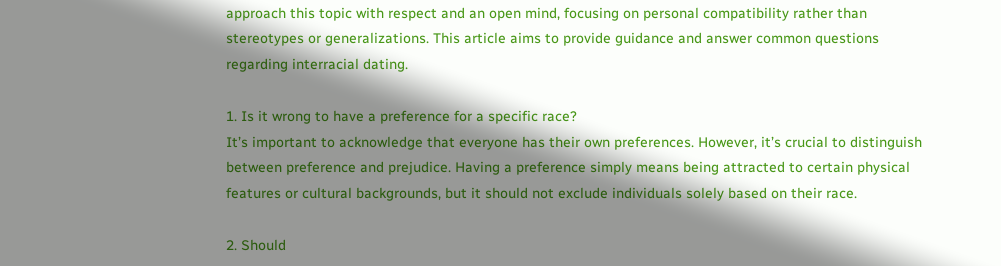approach this topic with respect and an open mind, focusing on personal compatibility rather than stereotypes or generalizations. This article aims to provide guidance and answer common questions regarding interracial dating.

1. Is it wrong to have a preference for a specific race?
It’s important to acknowledge that everyone has their own preferences. However, it’s crucial to distinguish between preference and prejudice. Having a preference simply means being attracted to certain physical features or cultural backgrounds, but it should not exclude individuals solely based on their race.

2. Should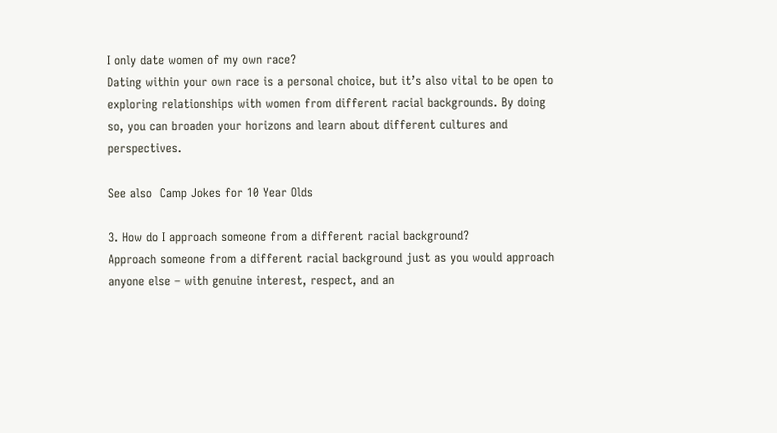I only date women of my own race?
Dating within your own race is a personal choice, but it’s also vital to be open to exploring relationships with women from different racial backgrounds. By doing so, you can broaden your horizons and learn about different cultures and perspectives.

See also  Camp Jokes for 10 Year Olds

3. How do I approach someone from a different racial background?
Approach someone from a different racial background just as you would approach anyone else – with genuine interest, respect, and an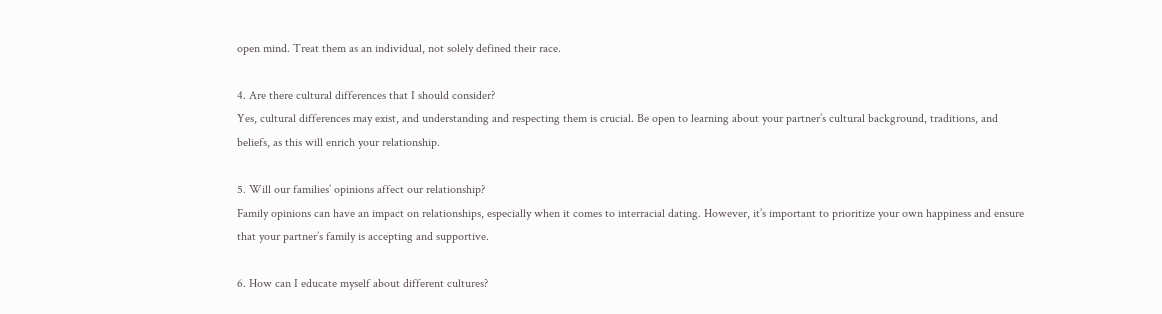open mind. Treat them as an individual, not solely defined their race.

4. Are there cultural differences that I should consider?
Yes, cultural differences may exist, and understanding and respecting them is crucial. Be open to learning about your partner’s cultural background, traditions, and beliefs, as this will enrich your relationship.

5. Will our families’ opinions affect our relationship?
Family opinions can have an impact on relationships, especially when it comes to interracial dating. However, it’s important to prioritize your own happiness and ensure that your partner’s family is accepting and supportive.

6. How can I educate myself about different cultures?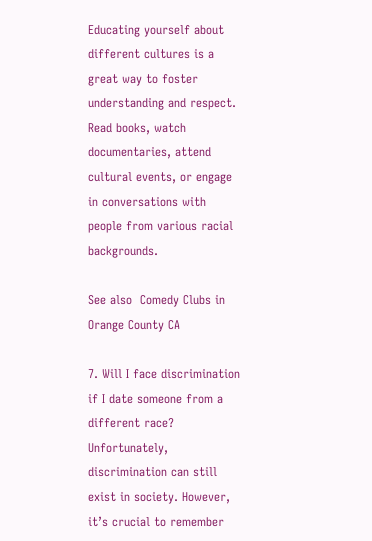Educating yourself about different cultures is a great way to foster understanding and respect. Read books, watch documentaries, attend cultural events, or engage in conversations with people from various racial backgrounds.

See also  Comedy Clubs in Orange County CA

7. Will I face discrimination if I date someone from a different race?
Unfortunately, discrimination can still exist in society. However, it’s crucial to remember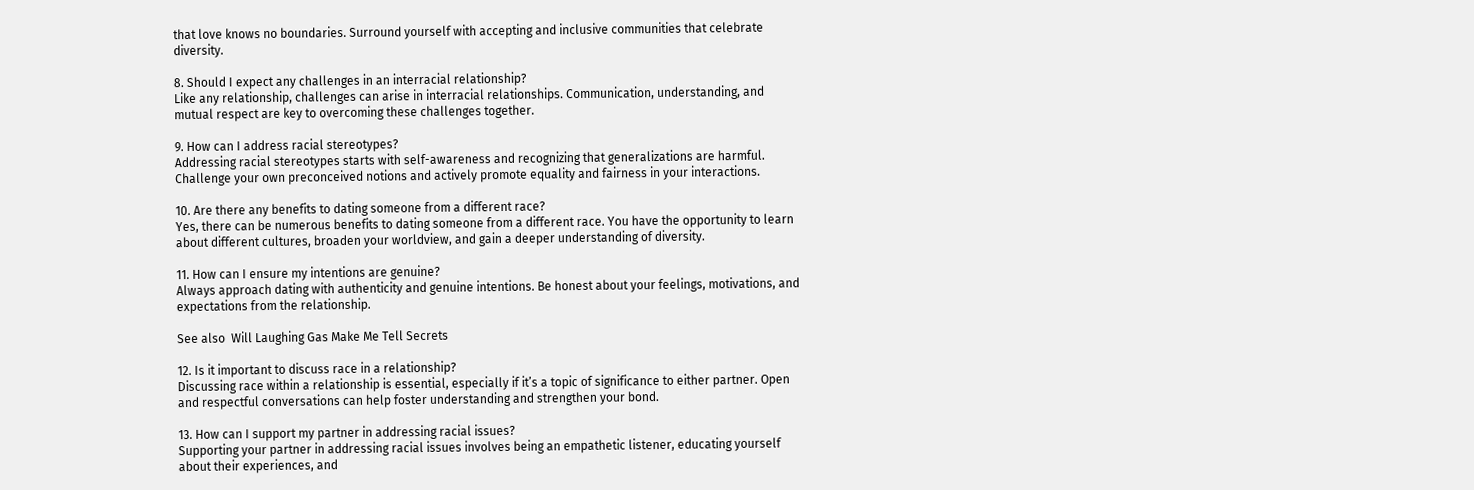that love knows no boundaries. Surround yourself with accepting and inclusive communities that celebrate diversity.

8. Should I expect any challenges in an interracial relationship?
Like any relationship, challenges can arise in interracial relationships. Communication, understanding, and mutual respect are key to overcoming these challenges together.

9. How can I address racial stereotypes?
Addressing racial stereotypes starts with self-awareness and recognizing that generalizations are harmful. Challenge your own preconceived notions and actively promote equality and fairness in your interactions.

10. Are there any benefits to dating someone from a different race?
Yes, there can be numerous benefits to dating someone from a different race. You have the opportunity to learn about different cultures, broaden your worldview, and gain a deeper understanding of diversity.

11. How can I ensure my intentions are genuine?
Always approach dating with authenticity and genuine intentions. Be honest about your feelings, motivations, and expectations from the relationship.

See also  Will Laughing Gas Make Me Tell Secrets

12. Is it important to discuss race in a relationship?
Discussing race within a relationship is essential, especially if it’s a topic of significance to either partner. Open and respectful conversations can help foster understanding and strengthen your bond.

13. How can I support my partner in addressing racial issues?
Supporting your partner in addressing racial issues involves being an empathetic listener, educating yourself about their experiences, and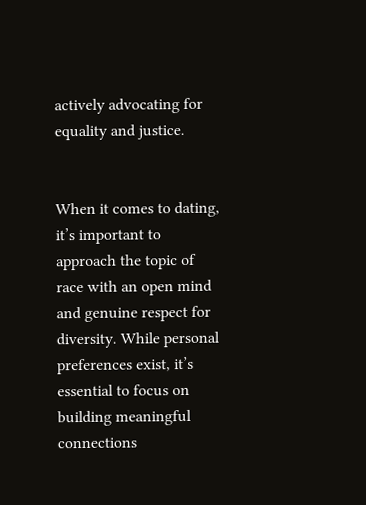actively advocating for equality and justice.


When it comes to dating, it’s important to approach the topic of race with an open mind and genuine respect for diversity. While personal preferences exist, it’s essential to focus on building meaningful connections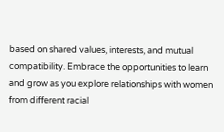based on shared values, interests, and mutual compatibility. Embrace the opportunities to learn and grow as you explore relationships with women from different racial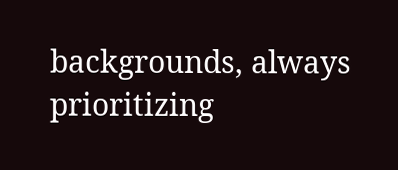backgrounds, always prioritizing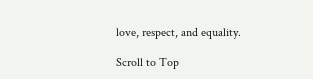love, respect, and equality.

Scroll to Top